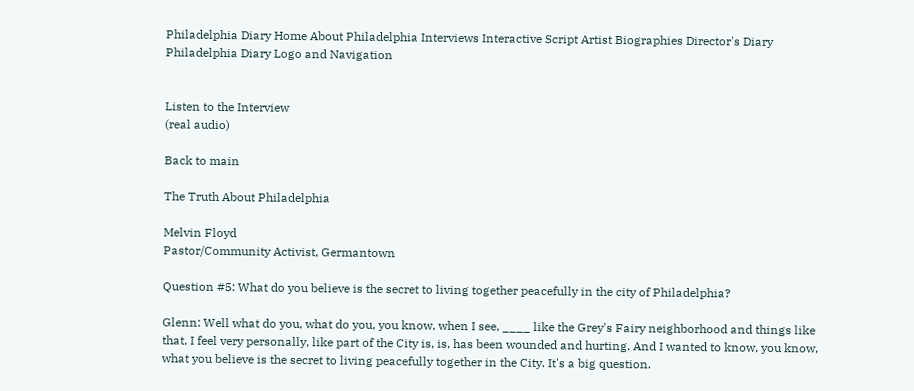Philadelphia Diary Home About Philadelphia Interviews Interactive Script Artist Biographies Director's Diary
Philadelphia Diary Logo and Navigation


Listen to the Interview
(real audio)

Back to main

The Truth About Philadelphia

Melvin Floyd
Pastor/Community Activist, Germantown

Question #5: What do you believe is the secret to living together peacefully in the city of Philadelphia?

Glenn: Well what do you, what do you, you know, when I see, ____ like the Grey's Fairy neighborhood and things like that, I feel very personally, like part of the City is, is, has been wounded and hurting. And I wanted to know, you know, what you believe is the secret to living peacefully together in the City. It's a big question.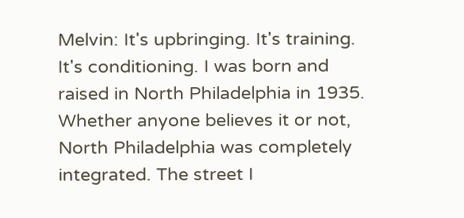Melvin: It's upbringing. It's training. It's conditioning. I was born and raised in North Philadelphia in 1935. Whether anyone believes it or not, North Philadelphia was completely integrated. The street I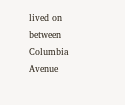lived on between Columbia Avenue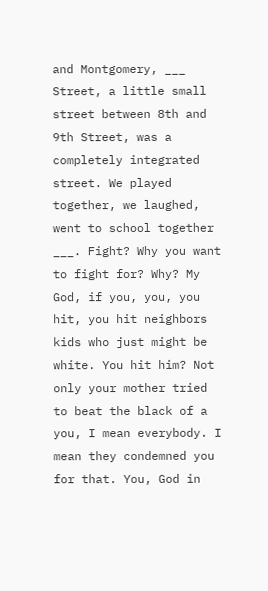and Montgomery, ___ Street, a little small street between 8th and 9th Street, was a completely integrated street. We played together, we laughed, went to school together ___. Fight? Why you want to fight for? Why? My God, if you, you, you hit, you hit neighbors kids who just might be white. You hit him? Not only your mother tried to beat the black of a you, I mean everybody. I mean they condemned you for that. You, God in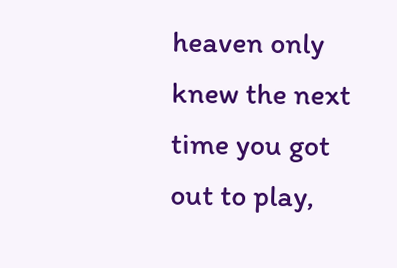heaven only knew the next time you got out to play,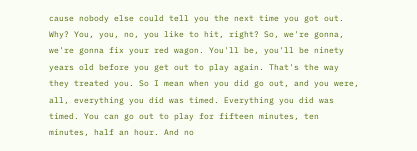cause nobody else could tell you the next time you got out. Why? You, you, no, you like to hit, right? So, we're gonna, we're gonna fix your red wagon. You'll be, you'll be ninety years old before you get out to play again. That's the way they treated you. So I mean when you did go out, and you were, all, everything you did was timed. Everything you did was timed. You can go out to play for fifteen minutes, ten minutes, half an hour. And no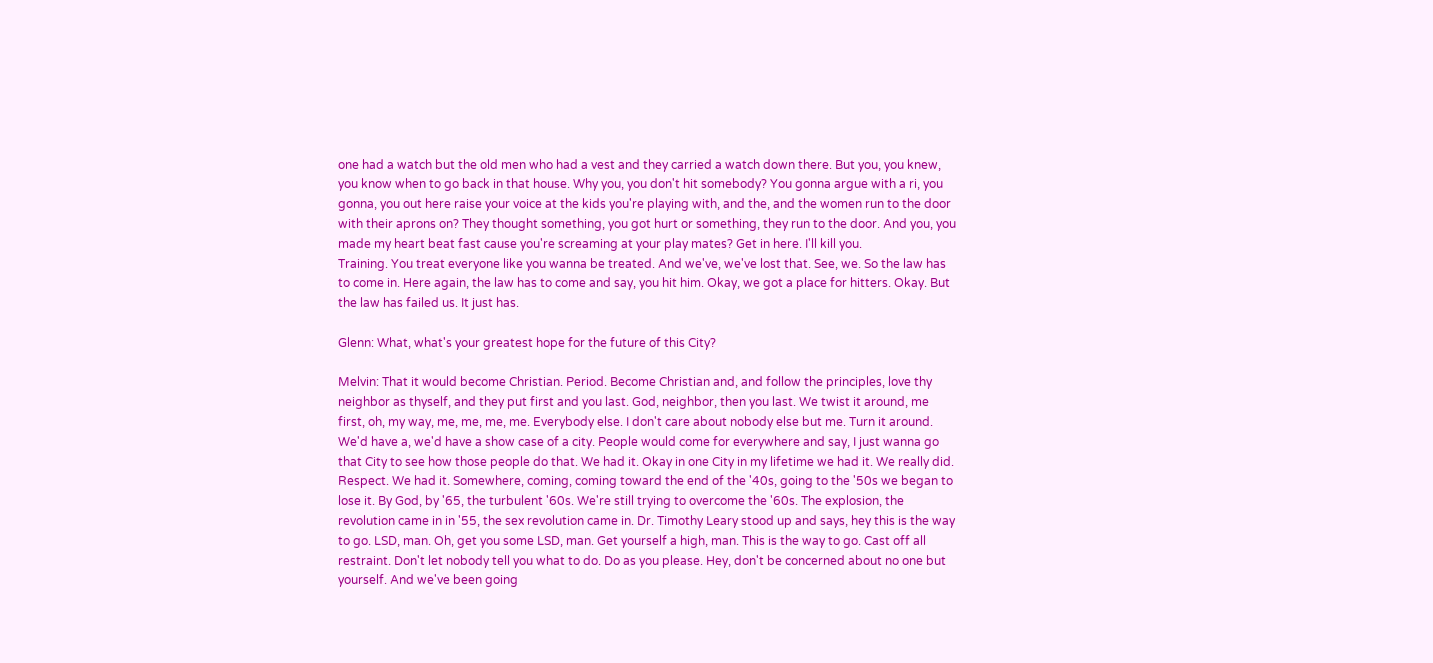one had a watch but the old men who had a vest and they carried a watch down there. But you, you knew, you know when to go back in that house. Why you, you don't hit somebody? You gonna argue with a ri, you gonna, you out here raise your voice at the kids you're playing with, and the, and the women run to the door with their aprons on? They thought something, you got hurt or something, they run to the door. And you, you made my heart beat fast cause you're screaming at your play mates? Get in here. I'll kill you.
Training. You treat everyone like you wanna be treated. And we've, we've lost that. See, we. So the law has to come in. Here again, the law has to come and say, you hit him. Okay, we got a place for hitters. Okay. But the law has failed us. It just has.

Glenn: What, what's your greatest hope for the future of this City?

Melvin: That it would become Christian. Period. Become Christian and, and follow the principles, love thy neighbor as thyself, and they put first and you last. God, neighbor, then you last. We twist it around, me first, oh, my way, me, me, me, me. Everybody else. I don't care about nobody else but me. Turn it around. We'd have a, we'd have a show case of a city. People would come for everywhere and say, I just wanna go that City to see how those people do that. We had it. Okay in one City in my lifetime we had it. We really did. Respect. We had it. Somewhere, coming, coming toward the end of the '40s, going to the '50s we began to lose it. By God, by '65, the turbulent '60s. We're still trying to overcome the '60s. The explosion, the revolution came in in '55, the sex revolution came in. Dr. Timothy Leary stood up and says, hey this is the way to go. LSD, man. Oh, get you some LSD, man. Get yourself a high, man. This is the way to go. Cast off all restraint. Don't let nobody tell you what to do. Do as you please. Hey, don't be concerned about no one but yourself. And we've been going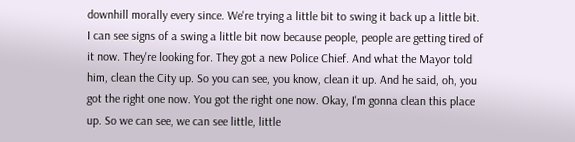downhill morally every since. We're trying a little bit to swing it back up a little bit. I can see signs of a swing a little bit now because people, people are getting tired of it now. They're looking for. They got a new Police Chief. And what the Mayor told him, clean the City up. So you can see, you know, clean it up. And he said, oh, you got the right one now. You got the right one now. Okay, I'm gonna clean this place up. So we can see, we can see little, little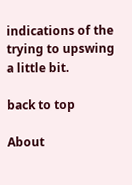indications of the trying to upswing a little bit.

back to top

About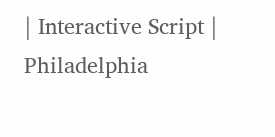| Interactive Script | Philadelphia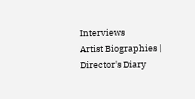Interviews
Artist Biographies | Director's Diary